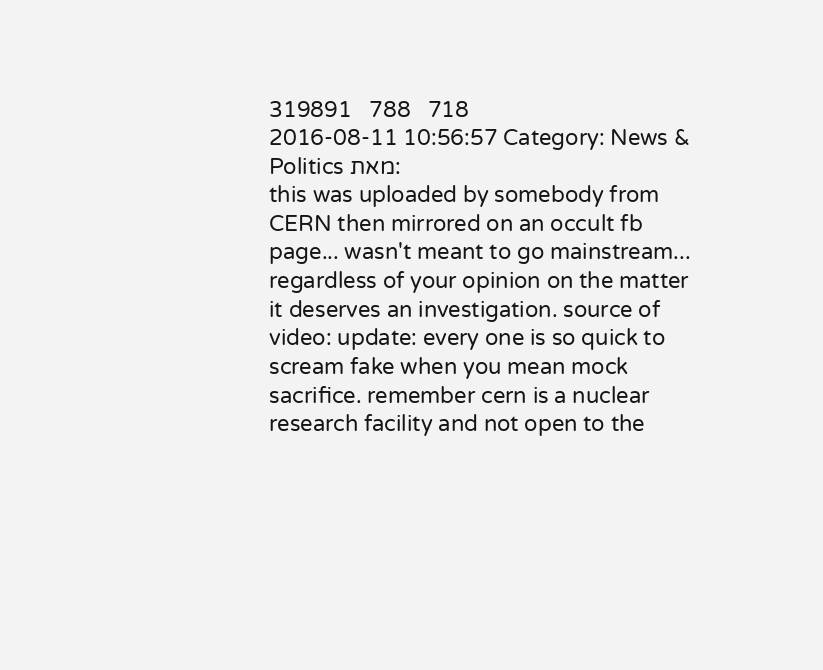319891   788   718
2016-08-11 10:56:57 Category: News & Politics מאת:
this was uploaded by somebody from CERN then mirrored on an occult fb page... wasn't meant to go mainstream... regardless of your opinion on the matter it deserves an investigation. source of video: update: every one is so quick to scream fake when you mean mock sacrifice. remember cern is a nuclear research facility and not open to the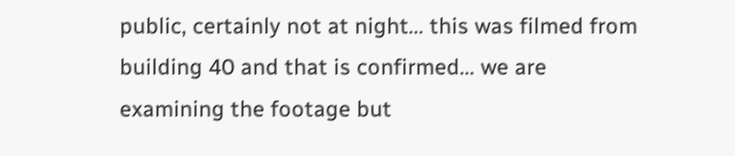public, certainly not at night... this was filmed from building 40 and that is confirmed... we are examining the footage but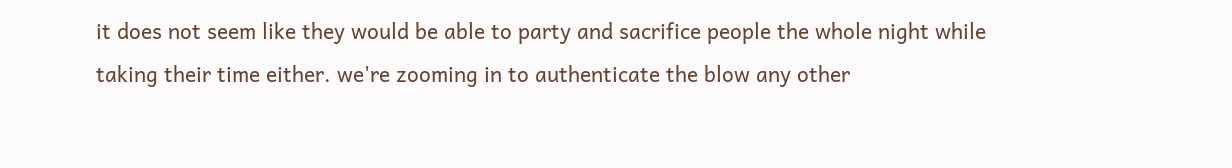it does not seem like they would be able to party and sacrifice people the whole night while taking their time either. we're zooming in to authenticate the blow any other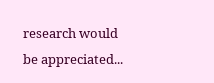research would be appreciated...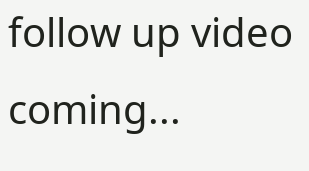follow up video coming...